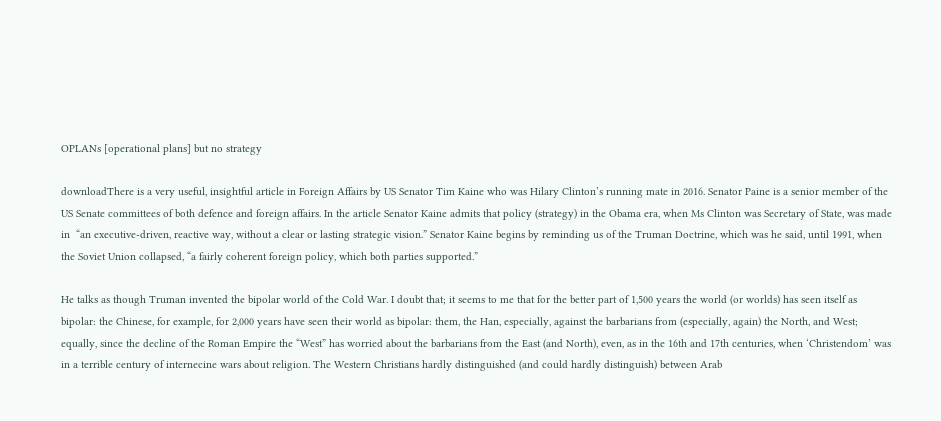OPLANs [operational plans] but no strategy

downloadThere is a very useful, insightful article in Foreign Affairs by US Senator Tim Kaine who was Hilary Clinton’s running mate in 2016. Senator Paine is a senior member of the US Senate committees of both defence and foreign affairs. In the article Senator Kaine admits that policy (strategy) in the Obama era, when Ms Clinton was Secretary of State, was made in  “an executive-driven, reactive way, without a clear or lasting strategic vision.” Senator Kaine begins by reminding us of the Truman Doctrine, which was he said, until 1991, when the Soviet Union collapsed, “a fairly coherent foreign policy, which both parties supported.”

He talks as though Truman invented the bipolar world of the Cold War. I doubt that; it seems to me that for the better part of 1,500 years the world (or worlds) has seen itself as bipolar: the Chinese, for example, for 2,000 years have seen their world as bipolar: them, the Han, especially, against the barbarians from (especially, again) the North, and West; equally, since the decline of the Roman Empire the “West” has worried about the barbarians from the East (and North), even, as in the 16th and 17th centuries, when ‘Christendom’ was in a terrible century of internecine wars about religion. The Western Christians hardly distinguished (and could hardly distinguish) between Arab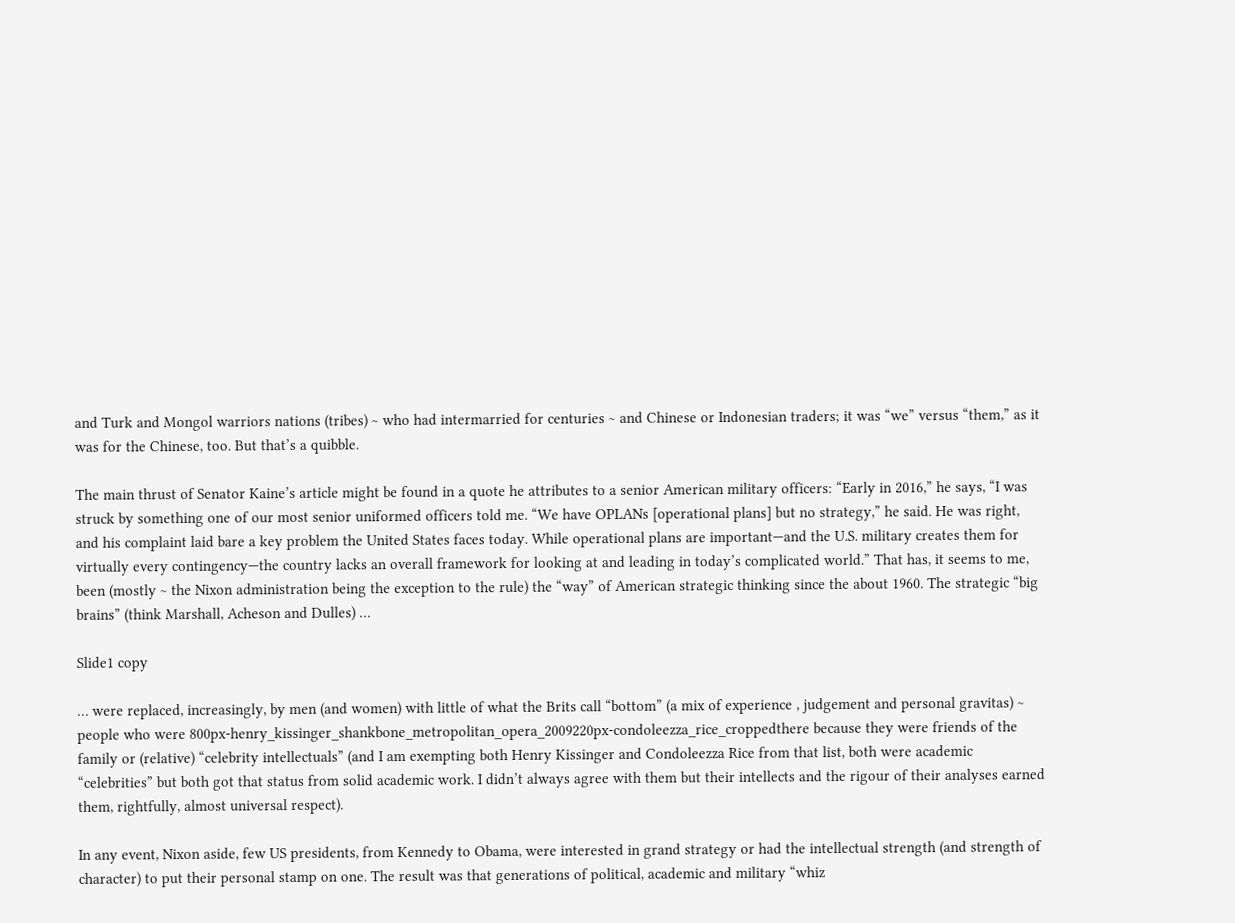and Turk and Mongol warriors nations (tribes) ~ who had intermarried for centuries ~ and Chinese or Indonesian traders; it was “we” versus “them,” as it was for the Chinese, too. But that’s a quibble.

The main thrust of Senator Kaine’s article might be found in a quote he attributes to a senior American military officers: “Early in 2016,” he says, “I was struck by something one of our most senior uniformed officers told me. “We have OPLANs [operational plans] but no strategy,” he said. He was right, and his complaint laid bare a key problem the United States faces today. While operational plans are important—and the U.S. military creates them for virtually every contingency—the country lacks an overall framework for looking at and leading in today’s complicated world.” That has, it seems to me, been (mostly ~ the Nixon administration being the exception to the rule) the “way” of American strategic thinking since the about 1960. The strategic “big brains” (think Marshall, Acheson and Dulles) …

Slide1 copy

… were replaced, increasingly, by men (and women) with little of what the Brits call “bottom” (a mix of experience , judgement and personal gravitas) ~ people who were 800px-henry_kissinger_shankbone_metropolitan_opera_2009220px-condoleezza_rice_croppedthere because they were friends of the family or (relative) “celebrity intellectuals” (and I am exempting both Henry Kissinger and Condoleezza Rice from that list, both were academic “celebrities” but both got that status from solid academic work. I didn’t always agree with them but their intellects and the rigour of their analyses earned them, rightfully, almost universal respect).

In any event, Nixon aside, few US presidents, from Kennedy to Obama, were interested in grand strategy or had the intellectual strength (and strength of character) to put their personal stamp on one. The result was that generations of political, academic and military “whiz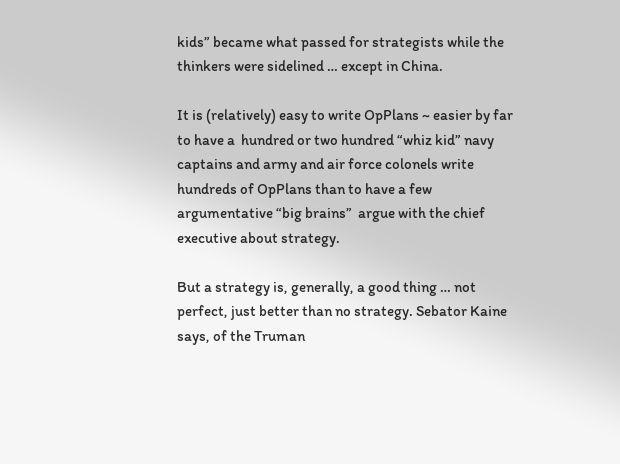kids” became what passed for strategists while the thinkers were sidelined … except in China.

It is (relatively) easy to write OpPlans ~ easier by far to have a  hundred or two hundred “whiz kid” navy captains and army and air force colonels write hundreds of OpPlans than to have a few argumentative “big brains”  argue with the chief executive about strategy.

But a strategy is, generally, a good thing … not perfect, just better than no strategy. Sebator Kaine says, of the Truman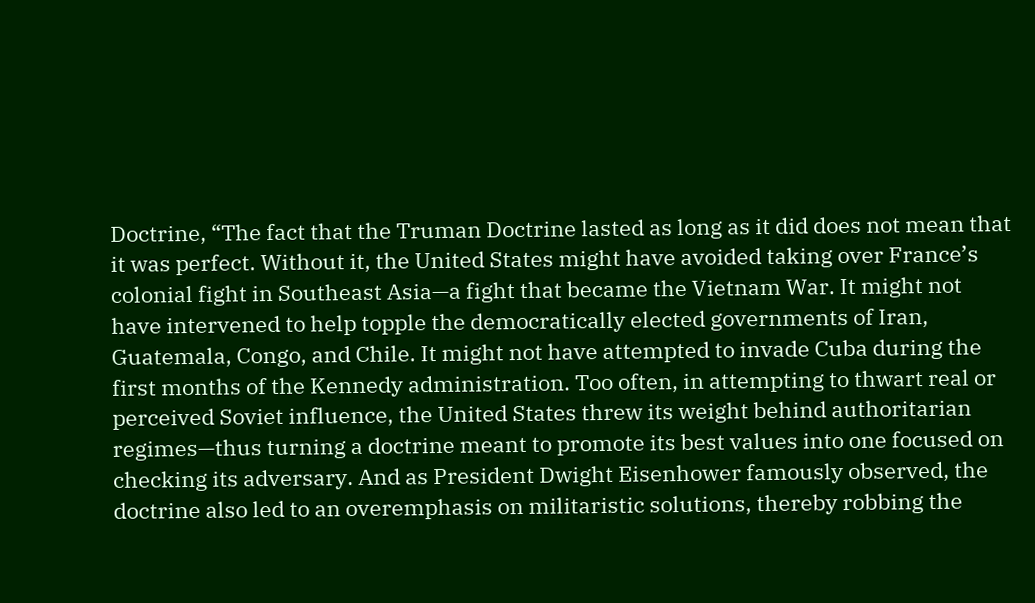Doctrine, “The fact that the Truman Doctrine lasted as long as it did does not mean that it was perfect. Without it, the United States might have avoided taking over France’s colonial fight in Southeast Asia—a fight that became the Vietnam War. It might not have intervened to help topple the democratically elected governments of Iran, Guatemala, Congo, and Chile. It might not have attempted to invade Cuba during the first months of the Kennedy administration. Too often, in attempting to thwart real or perceived Soviet influence, the United States threw its weight behind authoritarian regimes—thus turning a doctrine meant to promote its best values into one focused on checking its adversary. And as President Dwight Eisenhower famously observed, the doctrine also led to an overemphasis on militaristic solutions, thereby robbing the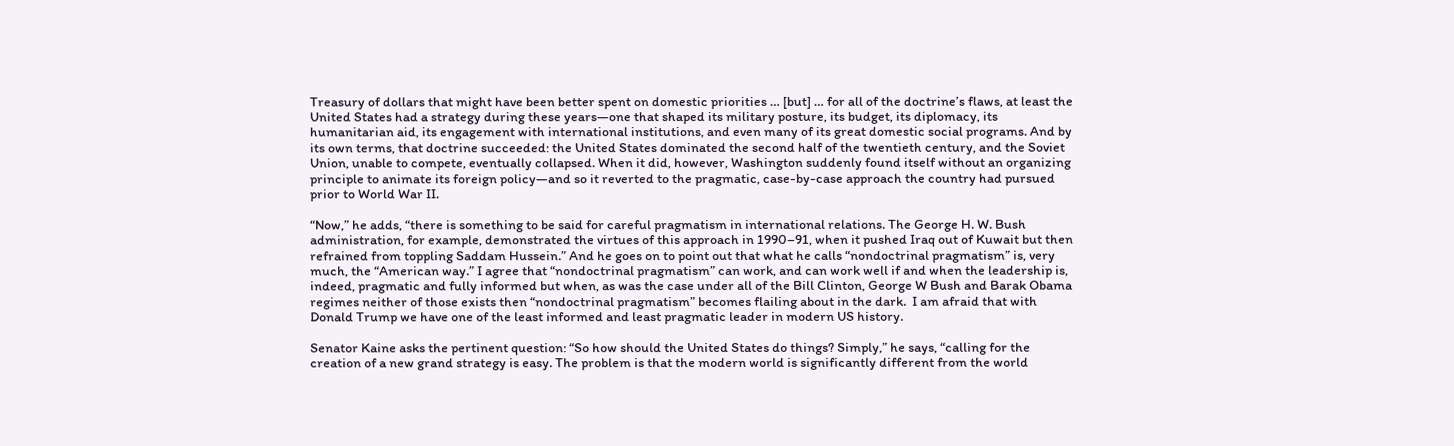Treasury of dollars that might have been better spent on domestic priorities … [but] … for all of the doctrine’s flaws, at least the United States had a strategy during these years—one that shaped its military posture, its budget, its diplomacy, its humanitarian aid, its engagement with international institutions, and even many of its great domestic social programs. And by its own terms, that doctrine succeeded: the United States dominated the second half of the twentieth century, and the Soviet Union, unable to compete, eventually collapsed. When it did, however, Washington suddenly found itself without an organizing principle to animate its foreign policy—and so it reverted to the pragmatic, case-by-case approach the country had pursued prior to World War II.

“Now,” he adds, “there is something to be said for careful pragmatism in international relations. The George H. W. Bush administration, for example, demonstrated the virtues of this approach in 1990–91, when it pushed Iraq out of Kuwait but then refrained from toppling Saddam Hussein.” And he goes on to point out that what he calls “nondoctrinal pragmatism” is, very much, the “American way.” I agree that “nondoctrinal pragmatism” can work, and can work well if and when the leadership is, indeed, pragmatic and fully informed but when, as was the case under all of the Bill Clinton, George W Bush and Barak Obama regimes neither of those exists then “nondoctrinal pragmatism” becomes flailing about in the dark.  I am afraid that with Donald Trump we have one of the least informed and least pragmatic leader in modern US history.

Senator Kaine asks the pertinent question: “So how should the United States do things? Simply,” he says, “calling for the creation of a new grand strategy is easy. The problem is that the modern world is significantly different from the world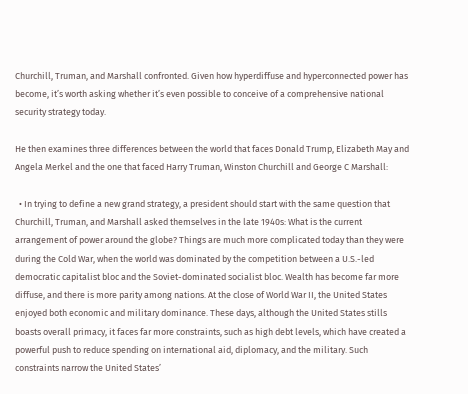Churchill, Truman, and Marshall confronted. Given how hyperdiffuse and hyperconnected power has become, it’s worth asking whether it’s even possible to conceive of a comprehensive national security strategy today.

He then examines three differences between the world that faces Donald Trump, Elizabeth May and Angela Merkel and the one that faced Harry Truman, Winston Churchill and George C Marshall:

  • In trying to define a new grand strategy, a president should start with the same question that Churchill, Truman, and Marshall asked themselves in the late 1940s: What is the current arrangement of power around the globe? Things are much more complicated today than they were during the Cold War, when the world was dominated by the competition between a U.S.-led democratic capitalist bloc and the Soviet-dominated socialist bloc. Wealth has become far more diffuse, and there is more parity among nations. At the close of World War II, the United States enjoyed both economic and military dominance. These days, although the United States stills boasts overall primacy, it faces far more constraints, such as high debt levels, which have created a powerful push to reduce spending on international aid, diplomacy, and the military. Such constraints narrow the United States’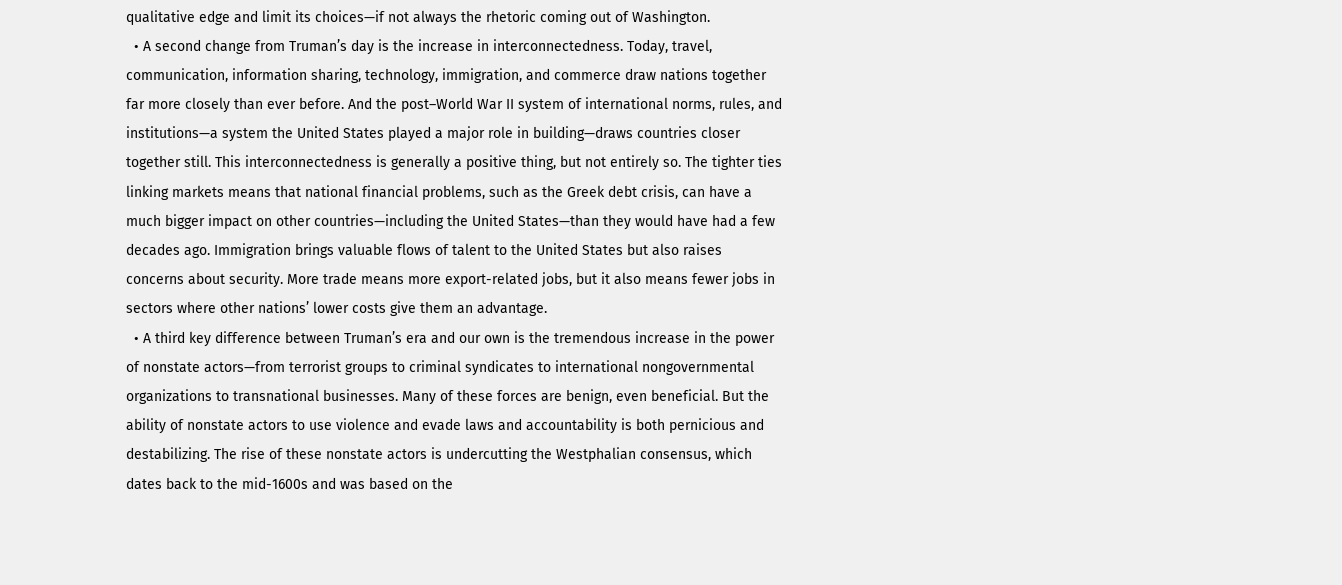qualitative edge and limit its choices—if not always the rhetoric coming out of Washington.
  • A second change from Truman’s day is the increase in interconnectedness. Today, travel, communication, information sharing, technology, immigration, and commerce draw nations together far more closely than ever before. And the post–World War II system of international norms, rules, and institutions—a system the United States played a major role in building—draws countries closer together still. This interconnectedness is generally a positive thing, but not entirely so. The tighter ties linking markets means that national financial problems, such as the Greek debt crisis, can have a much bigger impact on other countries—including the United States—than they would have had a few decades ago. Immigration brings valuable flows of talent to the United States but also raises concerns about security. More trade means more export-related jobs, but it also means fewer jobs in sectors where other nations’ lower costs give them an advantage.
  • A third key difference between Truman’s era and our own is the tremendous increase in the power of nonstate actors—from terrorist groups to criminal syndicates to international nongovernmental organizations to transnational businesses. Many of these forces are benign, even beneficial. But the ability of nonstate actors to use violence and evade laws and accountability is both pernicious and destabilizing. The rise of these nonstate actors is undercutting the Westphalian consensus, which dates back to the mid-1600s and was based on the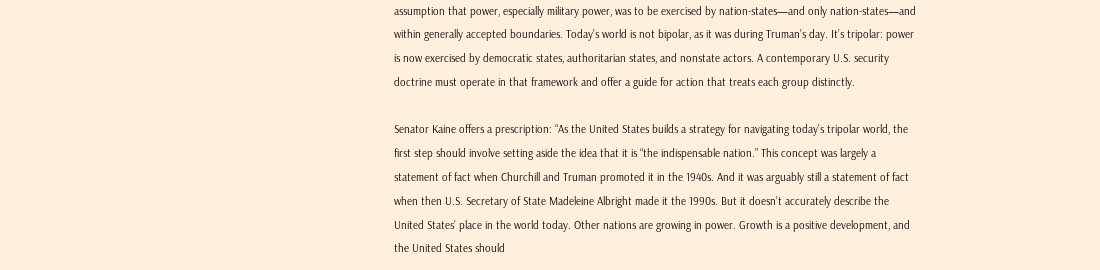assumption that power, especially military power, was to be exercised by nation-states—and only nation-states—and within generally accepted boundaries. Today’s world is not bipolar, as it was during Truman’s day. It’s tripolar: power is now exercised by democratic states, authoritarian states, and nonstate actors. A contemporary U.S. security doctrine must operate in that framework and offer a guide for action that treats each group distinctly.

Senator Kaine offers a prescription: “As the United States builds a strategy for navigating today’s tripolar world, the first step should involve setting aside the idea that it is “the indispensable nation.” This concept was largely a statement of fact when Churchill and Truman promoted it in the 1940s. And it was arguably still a statement of fact when then U.S. Secretary of State Madeleine Albright made it the 1990s. But it doesn’t accurately describe the United States’ place in the world today. Other nations are growing in power. Growth is a positive development, and the United States should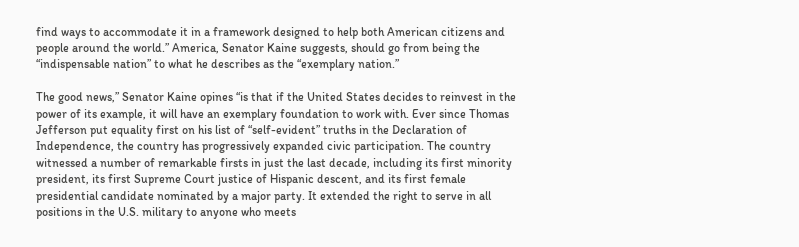find ways to accommodate it in a framework designed to help both American citizens and people around the world.” America, Senator Kaine suggests, should go from being the “indispensable nation” to what he describes as the “exemplary nation.”

The good news,” Senator Kaine opines “is that if the United States decides to reinvest in the power of its example, it will have an exemplary foundation to work with. Ever since Thomas Jefferson put equality first on his list of “self-evident” truths in the Declaration of Independence, the country has progressively expanded civic participation. The country witnessed a number of remarkable firsts in just the last decade, including its first minority president, its first Supreme Court justice of Hispanic descent, and its first female presidential candidate nominated by a major party. It extended the right to serve in all positions in the U.S. military to anyone who meets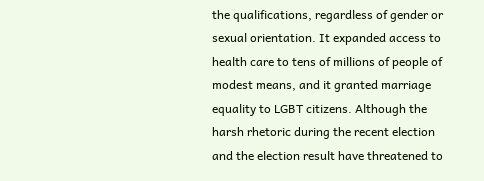the qualifications, regardless of gender or sexual orientation. It expanded access to health care to tens of millions of people of modest means, and it granted marriage equality to LGBT citizens. Although the harsh rhetoric during the recent election and the election result have threatened to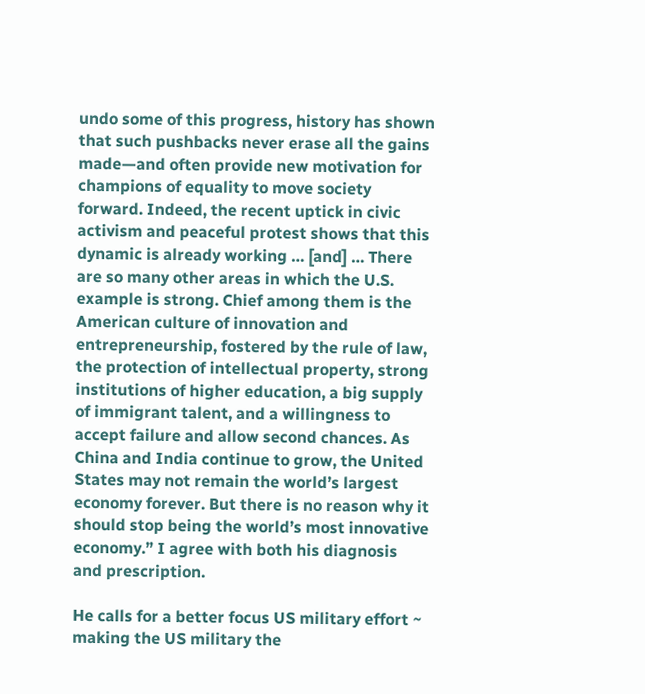undo some of this progress, history has shown that such pushbacks never erase all the gains made—and often provide new motivation for champions of equality to move society forward. Indeed, the recent uptick in civic activism and peaceful protest shows that this dynamic is already working … [and] … There are so many other areas in which the U.S. example is strong. Chief among them is the American culture of innovation and entrepreneurship, fostered by the rule of law, the protection of intellectual property, strong institutions of higher education, a big supply of immigrant talent, and a willingness to accept failure and allow second chances. As China and India continue to grow, the United States may not remain the world’s largest economy forever. But there is no reason why it should stop being the world’s most innovative economy.” I agree with both his diagnosis and prescription.

He calls for a better focus US military effort ~ making the US military the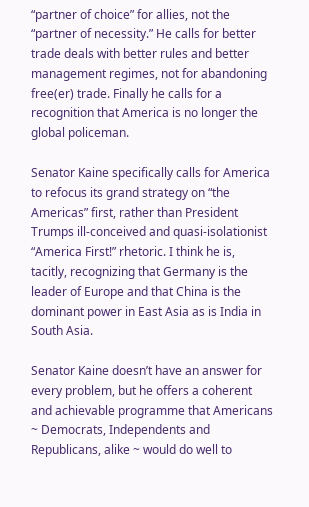“partner of choice” for allies, not the “partner of necessity.” He calls for better trade deals with better rules and better management regimes, not for abandoning free(er) trade. Finally he calls for a recognition that America is no longer the global policeman.

Senator Kaine specifically calls for America to refocus its grand strategy on “the Americas” first, rather than President Trumps ill-conceived and quasi-isolationist “America First!” rhetoric. I think he is, tacitly, recognizing that Germany is the leader of Europe and that China is the dominant power in East Asia as is India in South Asia.

Senator Kaine doesn’t have an answer for every problem, but he offers a coherent and achievable programme that Americans ~ Democrats, Independents and Republicans, alike ~ would do well to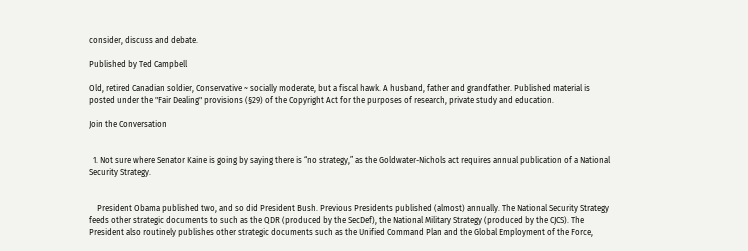consider, discuss and debate.

Published by Ted Campbell

Old, retired Canadian soldier, Conservative ~ socially moderate, but a fiscal hawk. A husband, father and grandfather. Published material is posted under the "Fair Dealing" provisions (§29) of the Copyright Act for the purposes of research, private study and education.

Join the Conversation


  1. Not sure where Senator Kaine is going by saying there is “no strategy,” as the Goldwater-Nichols act requires annual publication of a National Security Strategy.


    President Obama published two, and so did President Bush. Previous Presidents published (almost) annually. The National Security Strategy feeds other strategic documents to such as the QDR (produced by the SecDef), the National Military Strategy (produced by the CJCS). The President also routinely publishes other strategic documents such as the Unified Command Plan and the Global Employment of the Force,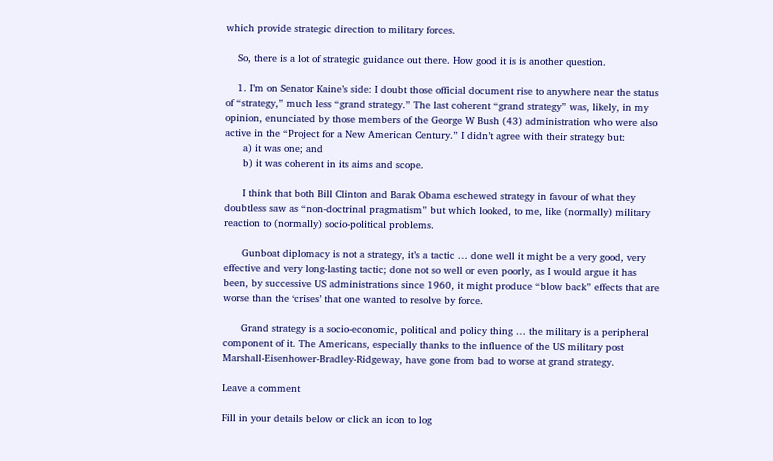which provide strategic direction to military forces.

    So, there is a lot of strategic guidance out there. How good it is is another question.

    1. I’m on Senator Kaine’s side: I doubt those official document rise to anywhere near the status of “strategy,” much less “grand strategy.” The last coherent “grand strategy” was, likely, in my opinion, enunciated by those members of the George W Bush (43) administration who were also active in the “Project for a New American Century.” I didn’t agree with their strategy but:
      a) it was one; and
      b) it was coherent in its aims and scope.

      I think that both Bill Clinton and Barak Obama eschewed strategy in favour of what they doubtless saw as “non-doctrinal pragmatism” but which looked, to me, like (normally) military reaction to (normally) socio-political problems.

      Gunboat diplomacy is not a strategy, it’s a tactic … done well it might be a very good, very effective and very long-lasting tactic; done not so well or even poorly, as I would argue it has been, by successive US administrations since 1960, it might produce “blow back” effects that are worse than the ‘crises’ that one wanted to resolve by force.

      Grand strategy is a socio-economic, political and policy thing … the military is a peripheral component of it. The Americans, especially thanks to the influence of the US military post Marshall-Eisenhower-Bradley-Ridgeway, have gone from bad to worse at grand strategy.

Leave a comment

Fill in your details below or click an icon to log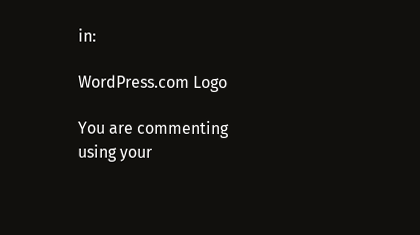in:

WordPress.com Logo

You are commenting using your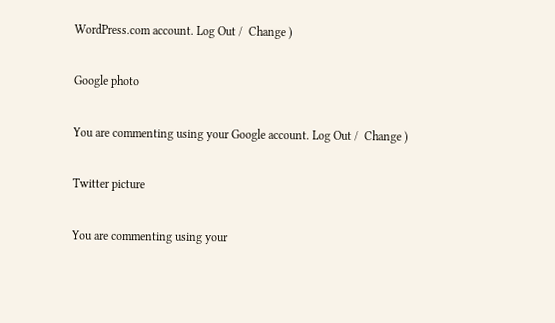WordPress.com account. Log Out /  Change )

Google photo

You are commenting using your Google account. Log Out /  Change )

Twitter picture

You are commenting using your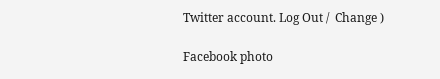Twitter account. Log Out /  Change )

Facebook photo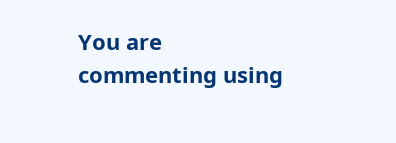You are commenting using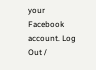your Facebook account. Log Out /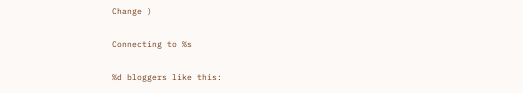Change )

Connecting to %s

%d bloggers like this: